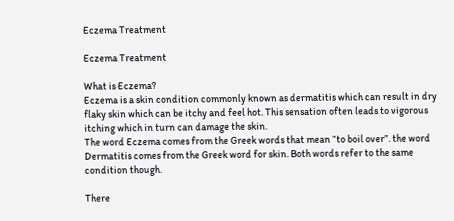Eczema Treatment

Eczema Treatment

What is Eczema?
Eczema is a skin condition commonly known as dermatitis which can result in dry flaky skin which can be itchy and feel hot. This sensation often leads to vigorous itching which in turn can damage the skin.
The word Eczema comes from the Greek words that mean “to boil over”. the word Dermatitis comes from the Greek word for skin. Both words refer to the same condition though.

There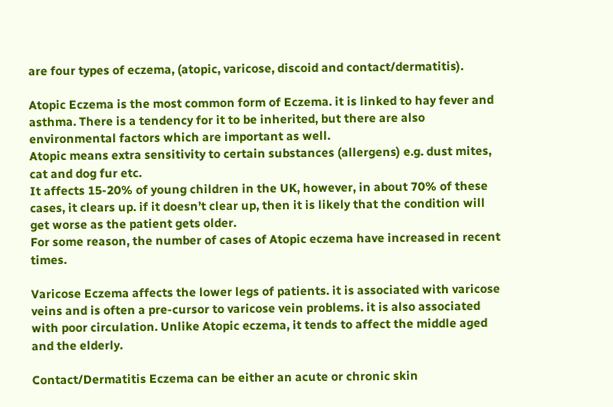are four types of eczema, (atopic, varicose, discoid and contact/dermatitis).

Atopic Eczema is the most common form of Eczema. it is linked to hay fever and asthma. There is a tendency for it to be inherited, but there are also environmental factors which are important as well.
Atopic means extra sensitivity to certain substances (allergens) e.g. dust mites, cat and dog fur etc.
It affects 15-20% of young children in the UK, however, in about 70% of these cases, it clears up. if it doesn’t clear up, then it is likely that the condition will get worse as the patient gets older.
For some reason, the number of cases of Atopic eczema have increased in recent times.

Varicose Eczema affects the lower legs of patients. it is associated with varicose veins and is often a pre-cursor to varicose vein problems. it is also associated with poor circulation. Unlike Atopic eczema, it tends to affect the middle aged and the elderly.

Contact/Dermatitis Eczema can be either an acute or chronic skin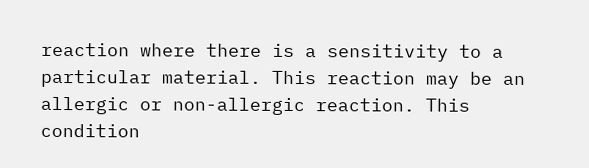reaction where there is a sensitivity to a particular material. This reaction may be an allergic or non-allergic reaction. This condition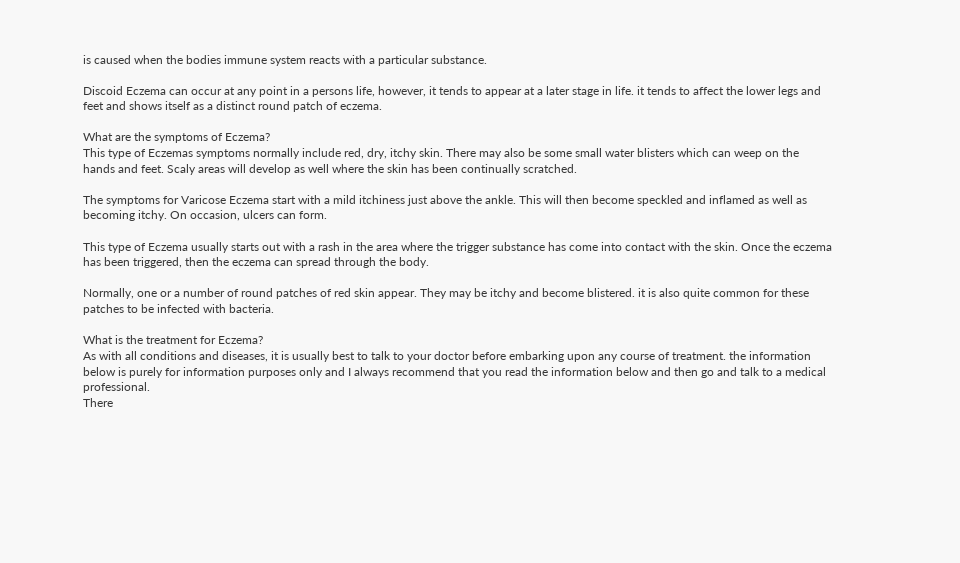is caused when the bodies immune system reacts with a particular substance.

Discoid Eczema can occur at any point in a persons life, however, it tends to appear at a later stage in life. it tends to affect the lower legs and feet and shows itself as a distinct round patch of eczema.

What are the symptoms of Eczema?
This type of Eczemas symptoms normally include red, dry, itchy skin. There may also be some small water blisters which can weep on the hands and feet. Scaly areas will develop as well where the skin has been continually scratched.

The symptoms for Varicose Eczema start with a mild itchiness just above the ankle. This will then become speckled and inflamed as well as becoming itchy. On occasion, ulcers can form.

This type of Eczema usually starts out with a rash in the area where the trigger substance has come into contact with the skin. Once the eczema has been triggered, then the eczema can spread through the body.

Normally, one or a number of round patches of red skin appear. They may be itchy and become blistered. it is also quite common for these patches to be infected with bacteria.

What is the treatment for Eczema?
As with all conditions and diseases, it is usually best to talk to your doctor before embarking upon any course of treatment. the information below is purely for information purposes only and I always recommend that you read the information below and then go and talk to a medical professional.
There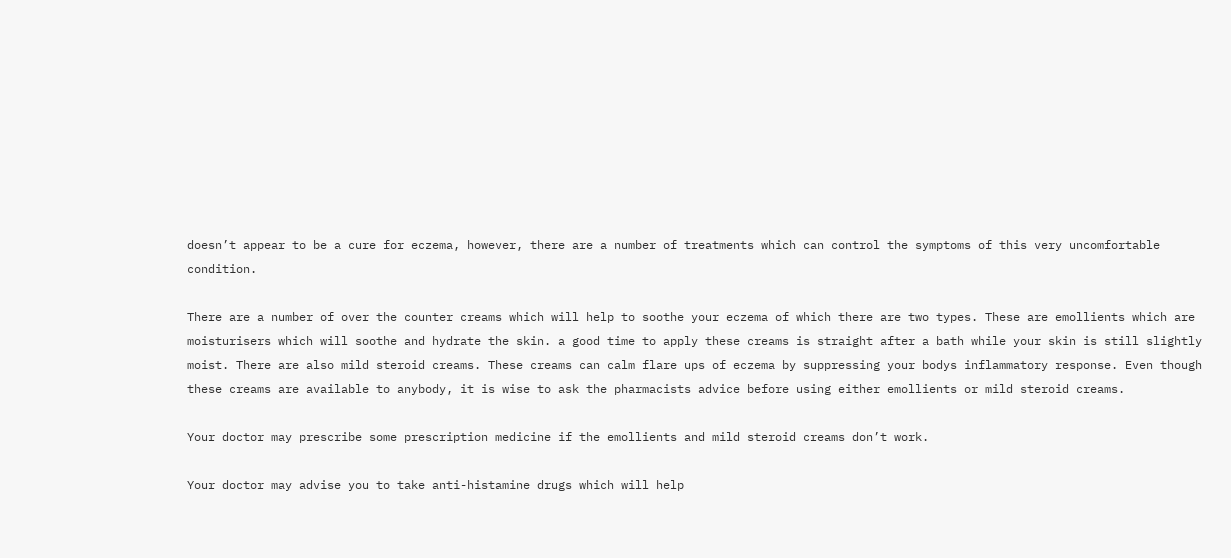doesn’t appear to be a cure for eczema, however, there are a number of treatments which can control the symptoms of this very uncomfortable condition.

There are a number of over the counter creams which will help to soothe your eczema of which there are two types. These are emollients which are moisturisers which will soothe and hydrate the skin. a good time to apply these creams is straight after a bath while your skin is still slightly moist. There are also mild steroid creams. These creams can calm flare ups of eczema by suppressing your bodys inflammatory response. Even though these creams are available to anybody, it is wise to ask the pharmacists advice before using either emollients or mild steroid creams.

Your doctor may prescribe some prescription medicine if the emollients and mild steroid creams don’t work.

Your doctor may advise you to take anti-histamine drugs which will help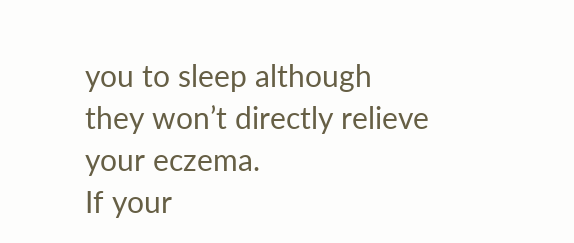you to sleep although they won’t directly relieve your eczema.
If your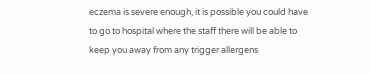eczema is severe enough, it is possible you could have to go to hospital where the staff there will be able to keep you away from any trigger allergens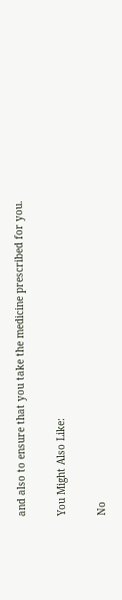and also to ensure that you take the medicine prescribed for you.

You Might Also Like:

No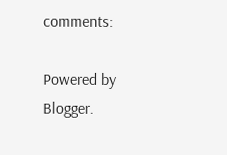comments:

Powered by Blogger.